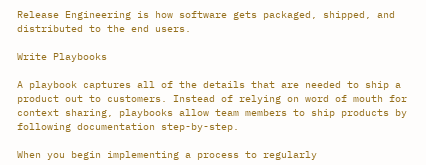Release Engineering is how software gets packaged, shipped, and distributed to the end users.

Write Playbooks

A playbook captures all of the details that are needed to ship a product out to customers. Instead of relying on word of mouth for context sharing, playbooks allow team members to ship products by following documentation step-by-step.

When you begin implementing a process to regularly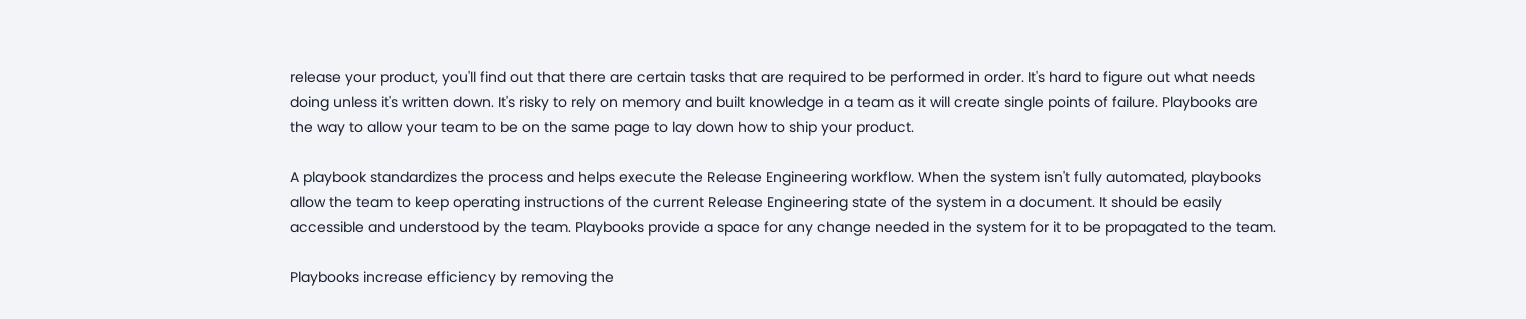release your product, you'll find out that there are certain tasks that are required to be performed in order. It's hard to figure out what needs doing unless it's written down. It's risky to rely on memory and built knowledge in a team as it will create single points of failure. Playbooks are the way to allow your team to be on the same page to lay down how to ship your product.

A playbook standardizes the process and helps execute the Release Engineering workflow. When the system isn't fully automated, playbooks allow the team to keep operating instructions of the current Release Engineering state of the system in a document. It should be easily accessible and understood by the team. Playbooks provide a space for any change needed in the system for it to be propagated to the team.

Playbooks increase efficiency by removing the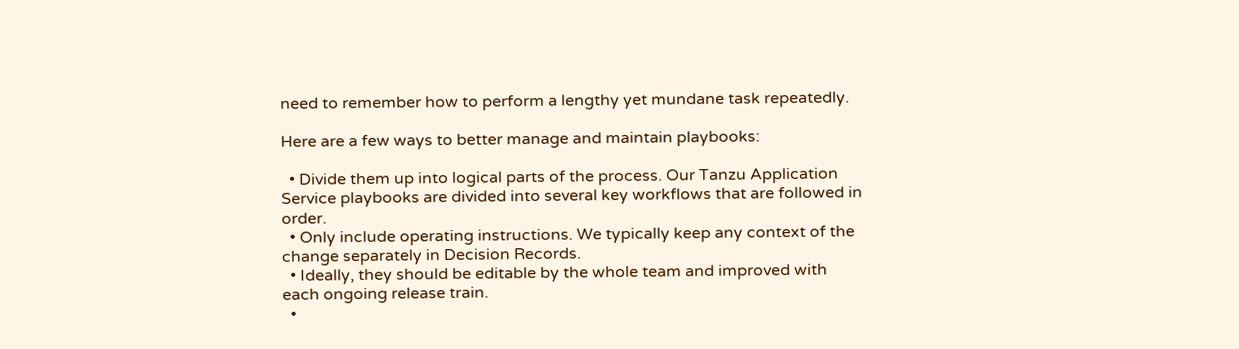need to remember how to perform a lengthy yet mundane task repeatedly.

Here are a few ways to better manage and maintain playbooks:

  • Divide them up into logical parts of the process. Our Tanzu Application Service playbooks are divided into several key workflows that are followed in order.
  • Only include operating instructions. We typically keep any context of the change separately in Decision Records.
  • Ideally, they should be editable by the whole team and improved with each ongoing release train.
  •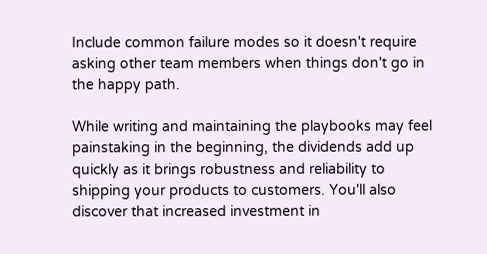Include common failure modes so it doesn't require asking other team members when things don't go in the happy path.

While writing and maintaining the playbooks may feel painstaking in the beginning, the dividends add up quickly as it brings robustness and reliability to shipping your products to customers. You'll also discover that increased investment in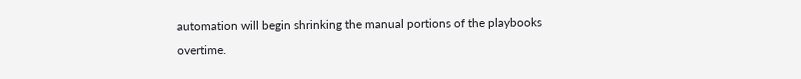automation will begin shrinking the manual portions of the playbooks overtime.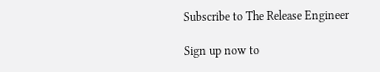Subscribe to The Release Engineer

Sign up now to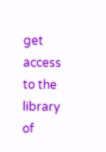get access to the library of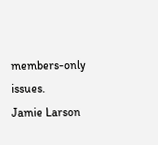members-only issues.
Jamie Larson